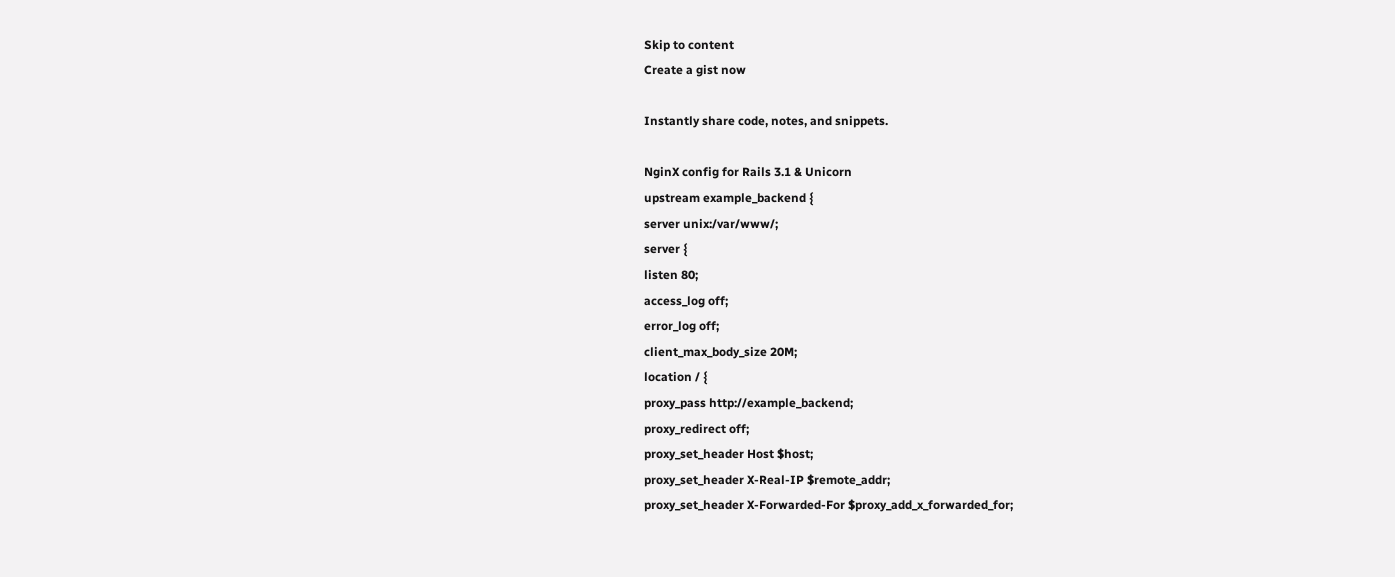Skip to content
Create a gist now

Instantly share code, notes, and snippets.

NginX config for Rails 3.1 & Unicorn
upstream example_backend {
server unix:/var/www/;
server {
listen 80;
access_log off;
error_log off;
client_max_body_size 20M;
location / {
proxy_pass http://example_backend;
proxy_redirect off;
proxy_set_header Host $host;
proxy_set_header X-Real-IP $remote_addr;
proxy_set_header X-Forwarded-For $proxy_add_x_forwarded_for;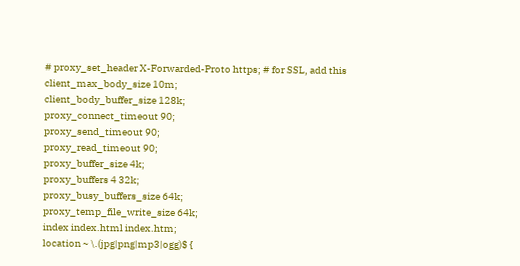# proxy_set_header X-Forwarded-Proto https; # for SSL, add this
client_max_body_size 10m;
client_body_buffer_size 128k;
proxy_connect_timeout 90;
proxy_send_timeout 90;
proxy_read_timeout 90;
proxy_buffer_size 4k;
proxy_buffers 4 32k;
proxy_busy_buffers_size 64k;
proxy_temp_file_write_size 64k;
index index.html index.htm;
location ~ \.(jpg|png|mp3|ogg)$ {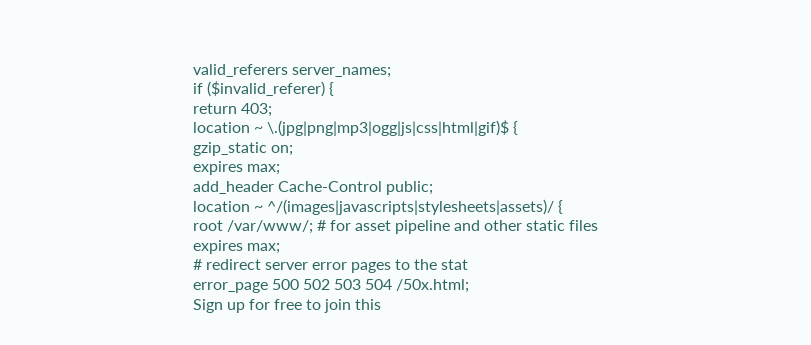valid_referers server_names;
if ($invalid_referer) {
return 403;
location ~ \.(jpg|png|mp3|ogg|js|css|html|gif)$ {
gzip_static on;
expires max;
add_header Cache-Control public;
location ~ ^/(images|javascripts|stylesheets|assets)/ {
root /var/www/; # for asset pipeline and other static files
expires max;
# redirect server error pages to the stat
error_page 500 502 503 504 /50x.html;
Sign up for free to join this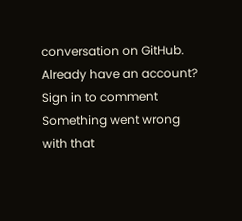conversation on GitHub. Already have an account? Sign in to comment
Something went wrong with that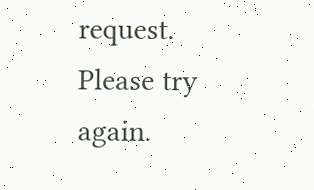request. Please try again.